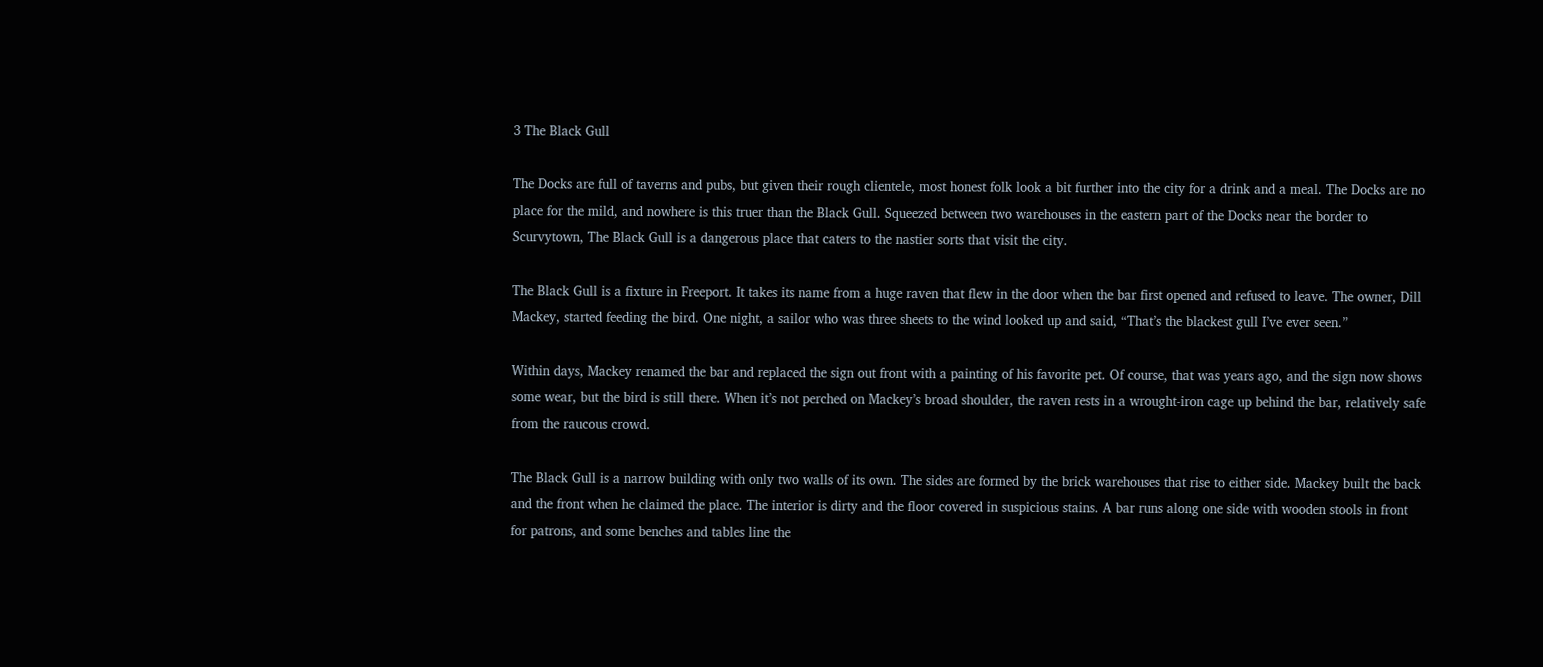3 The Black Gull

The Docks are full of taverns and pubs, but given their rough clientele, most honest folk look a bit further into the city for a drink and a meal. The Docks are no place for the mild, and nowhere is this truer than the Black Gull. Squeezed between two warehouses in the eastern part of the Docks near the border to Scurvytown, The Black Gull is a dangerous place that caters to the nastier sorts that visit the city.

The Black Gull is a fixture in Freeport. It takes its name from a huge raven that flew in the door when the bar first opened and refused to leave. The owner, Dill Mackey, started feeding the bird. One night, a sailor who was three sheets to the wind looked up and said, “That’s the blackest gull I’ve ever seen.”

Within days, Mackey renamed the bar and replaced the sign out front with a painting of his favorite pet. Of course, that was years ago, and the sign now shows some wear, but the bird is still there. When it’s not perched on Mackey’s broad shoulder, the raven rests in a wrought-iron cage up behind the bar, relatively safe from the raucous crowd.

The Black Gull is a narrow building with only two walls of its own. The sides are formed by the brick warehouses that rise to either side. Mackey built the back and the front when he claimed the place. The interior is dirty and the floor covered in suspicious stains. A bar runs along one side with wooden stools in front for patrons, and some benches and tables line the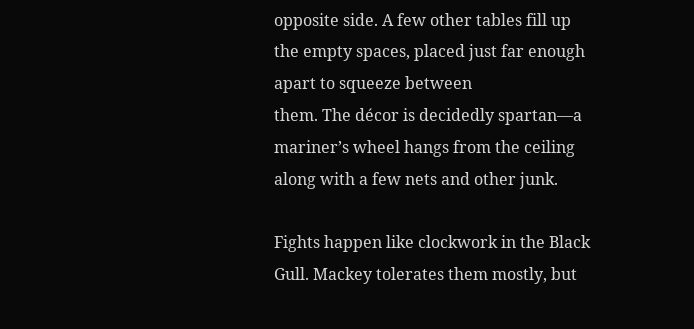opposite side. A few other tables fill up the empty spaces, placed just far enough apart to squeeze between
them. The décor is decidedly spartan—a mariner’s wheel hangs from the ceiling along with a few nets and other junk.

Fights happen like clockwork in the Black Gull. Mackey tolerates them mostly, but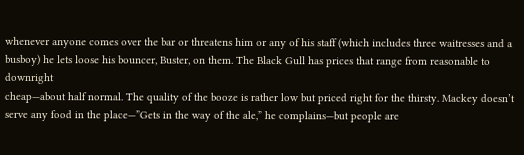whenever anyone comes over the bar or threatens him or any of his staff (which includes three waitresses and a busboy) he lets loose his bouncer, Buster, on them. The Black Gull has prices that range from reasonable to downright
cheap—about half normal. The quality of the booze is rather low but priced right for the thirsty. Mackey doesn’t serve any food in the place—”Gets in the way of the ale,” he complains—but people are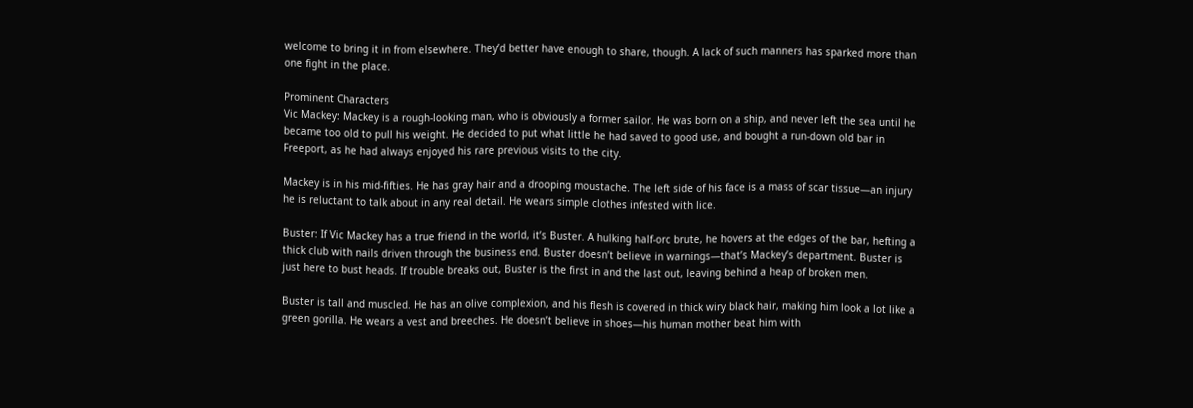welcome to bring it in from elsewhere. They’d better have enough to share, though. A lack of such manners has sparked more than one fight in the place.

Prominent Characters
Vic Mackey: Mackey is a rough-looking man, who is obviously a former sailor. He was born on a ship, and never left the sea until he became too old to pull his weight. He decided to put what little he had saved to good use, and bought a run-down old bar in Freeport, as he had always enjoyed his rare previous visits to the city.

Mackey is in his mid-fifties. He has gray hair and a drooping moustache. The left side of his face is a mass of scar tissue—an injury he is reluctant to talk about in any real detail. He wears simple clothes infested with lice.

Buster: If Vic Mackey has a true friend in the world, it’s Buster. A hulking half-orc brute, he hovers at the edges of the bar, hefting a thick club with nails driven through the business end. Buster doesn’t believe in warnings—that’s Mackey’s department. Buster is just here to bust heads. If trouble breaks out, Buster is the first in and the last out, leaving behind a heap of broken men.

Buster is tall and muscled. He has an olive complexion, and his flesh is covered in thick wiry black hair, making him look a lot like a green gorilla. He wears a vest and breeches. He doesn’t believe in shoes—his human mother beat him with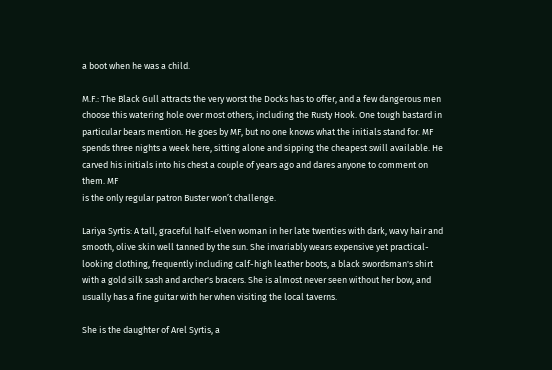a boot when he was a child.

M.F.: The Black Gull attracts the very worst the Docks has to offer, and a few dangerous men choose this watering hole over most others, including the Rusty Hook. One tough bastard in particular bears mention. He goes by MF, but no one knows what the initials stand for. MF spends three nights a week here, sitting alone and sipping the cheapest swill available. He carved his initials into his chest a couple of years ago and dares anyone to comment on them. MF
is the only regular patron Buster won’t challenge.

Lariya Syrtis: A tall, graceful half-elven woman in her late twenties with dark, wavy hair and smooth, olive skin well tanned by the sun. She invariably wears expensive yet practical-looking clothing, frequently including calf-high leather boots, a black swordsman's shirt with a gold silk sash and archer's bracers. She is almost never seen without her bow, and usually has a fine guitar with her when visiting the local taverns.

She is the daughter of Arel Syrtis, a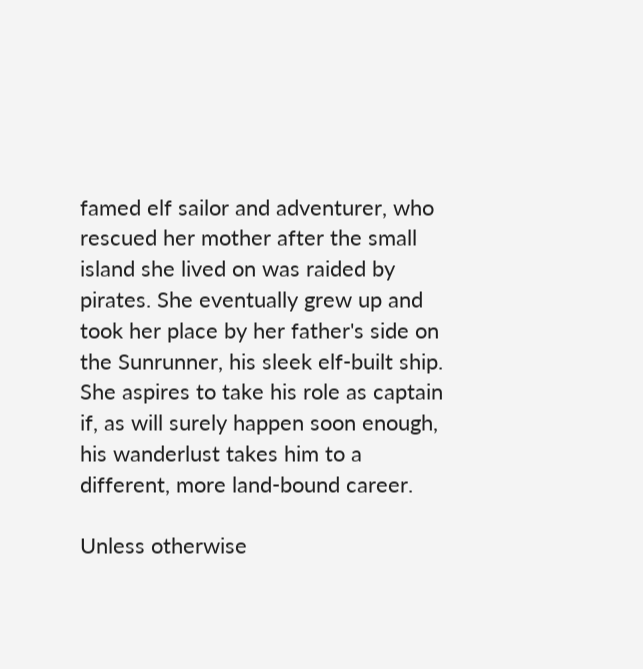famed elf sailor and adventurer, who rescued her mother after the small island she lived on was raided by pirates. She eventually grew up and took her place by her father's side on the Sunrunner, his sleek elf-built ship. She aspires to take his role as captain if, as will surely happen soon enough, his wanderlust takes him to a different, more land-bound career.

Unless otherwise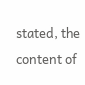stated, the content of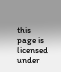this page is licensed under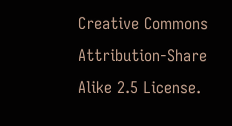Creative Commons Attribution-Share Alike 2.5 License.